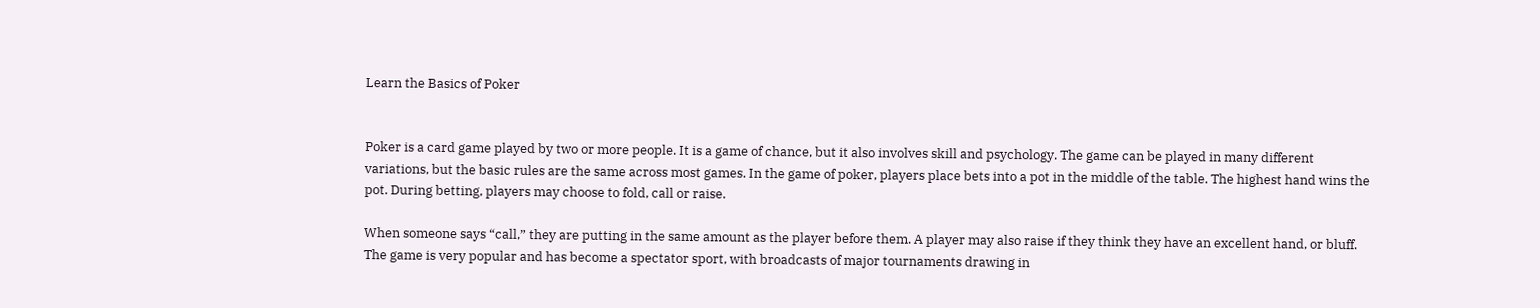Learn the Basics of Poker


Poker is a card game played by two or more people. It is a game of chance, but it also involves skill and psychology. The game can be played in many different variations, but the basic rules are the same across most games. In the game of poker, players place bets into a pot in the middle of the table. The highest hand wins the pot. During betting, players may choose to fold, call or raise.

When someone says “call,” they are putting in the same amount as the player before them. A player may also raise if they think they have an excellent hand, or bluff. The game is very popular and has become a spectator sport, with broadcasts of major tournaments drawing in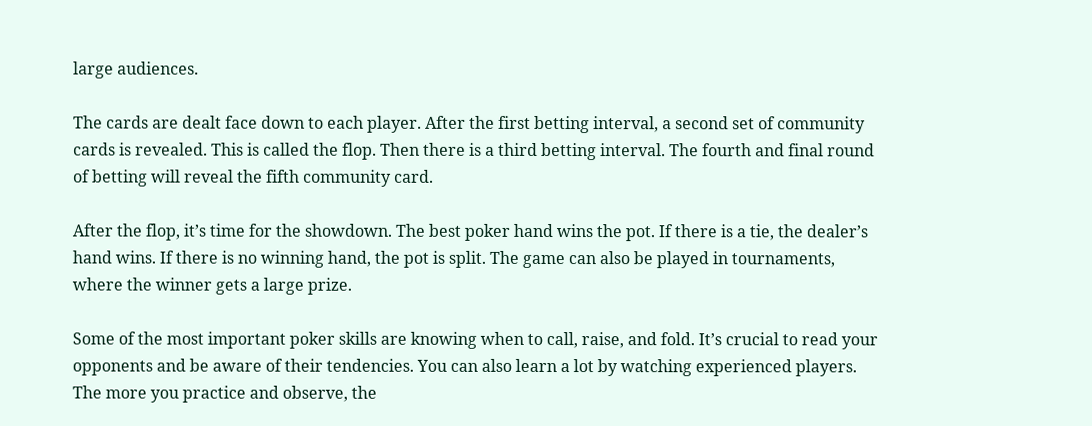large audiences.

The cards are dealt face down to each player. After the first betting interval, a second set of community cards is revealed. This is called the flop. Then there is a third betting interval. The fourth and final round of betting will reveal the fifth community card.

After the flop, it’s time for the showdown. The best poker hand wins the pot. If there is a tie, the dealer’s hand wins. If there is no winning hand, the pot is split. The game can also be played in tournaments, where the winner gets a large prize.

Some of the most important poker skills are knowing when to call, raise, and fold. It’s crucial to read your opponents and be aware of their tendencies. You can also learn a lot by watching experienced players. The more you practice and observe, the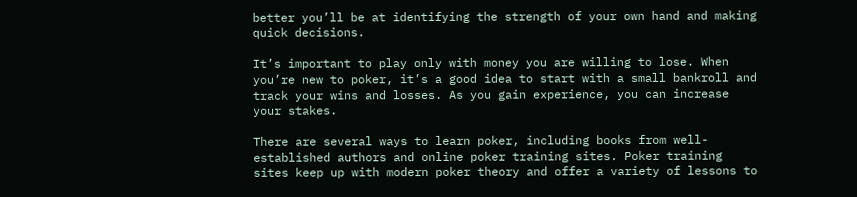better you’ll be at identifying the strength of your own hand and making quick decisions.

It’s important to play only with money you are willing to lose. When you’re new to poker, it’s a good idea to start with a small bankroll and track your wins and losses. As you gain experience, you can increase your stakes.

There are several ways to learn poker, including books from well-established authors and online poker training sites. Poker training sites keep up with modern poker theory and offer a variety of lessons to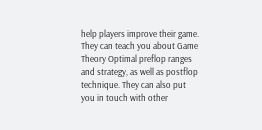help players improve their game. They can teach you about Game Theory Optimal preflop ranges and strategy, as well as postflop technique. They can also put you in touch with other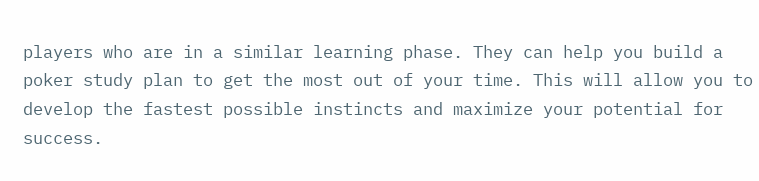players who are in a similar learning phase. They can help you build a poker study plan to get the most out of your time. This will allow you to develop the fastest possible instincts and maximize your potential for success.